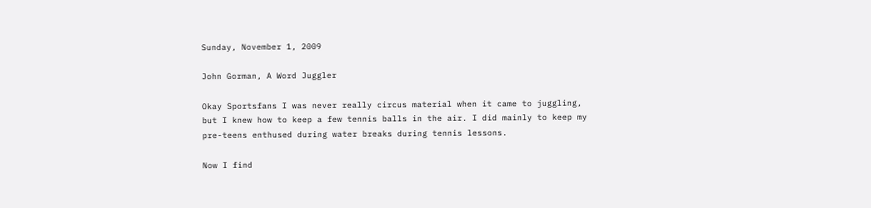Sunday, November 1, 2009

John Gorman, A Word Juggler

Okay Sportsfans I was never really circus material when it came to juggling, but I knew how to keep a few tennis balls in the air. I did mainly to keep my pre-teens enthused during water breaks during tennis lessons.

Now I find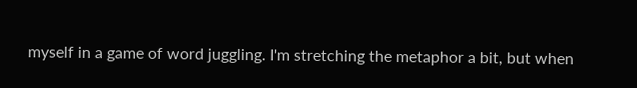myself in a game of word juggling. I'm stretching the metaphor a bit, but when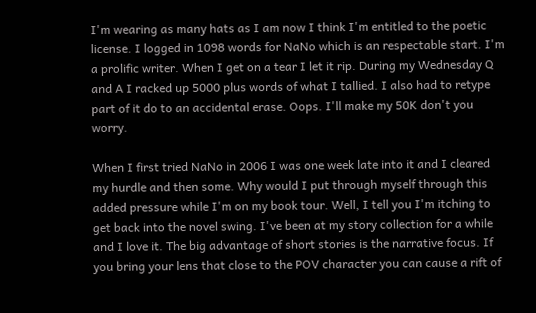I'm wearing as many hats as I am now I think I'm entitled to the poetic license. I logged in 1098 words for NaNo which is an respectable start. I'm a prolific writer. When I get on a tear I let it rip. During my Wednesday Q and A I racked up 5000 plus words of what I tallied. I also had to retype part of it do to an accidental erase. Oops. I'll make my 50K don't you worry.

When I first tried NaNo in 2006 I was one week late into it and I cleared my hurdle and then some. Why would I put through myself through this added pressure while I'm on my book tour. Well, I tell you I'm itching to get back into the novel swing. I've been at my story collection for a while and I love it. The big advantage of short stories is the narrative focus. If you bring your lens that close to the POV character you can cause a rift of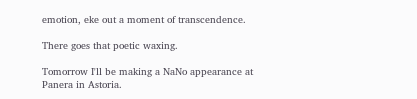emotion, eke out a moment of transcendence.

There goes that poetic waxing.

Tomorrow I'll be making a NaNo appearance at Panera in Astoria.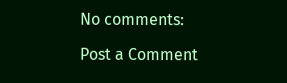No comments:

Post a Comment